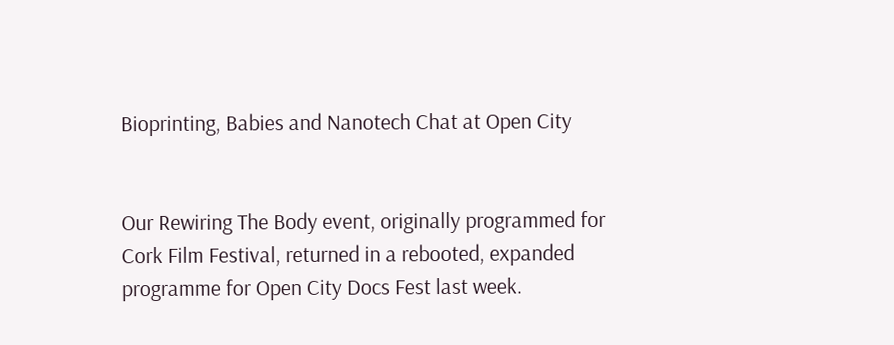Bioprinting, Babies and Nanotech Chat at Open City


Our Rewiring The Body event, originally programmed for Cork Film Festival, returned in a rebooted, expanded programme for Open City Docs Fest last week.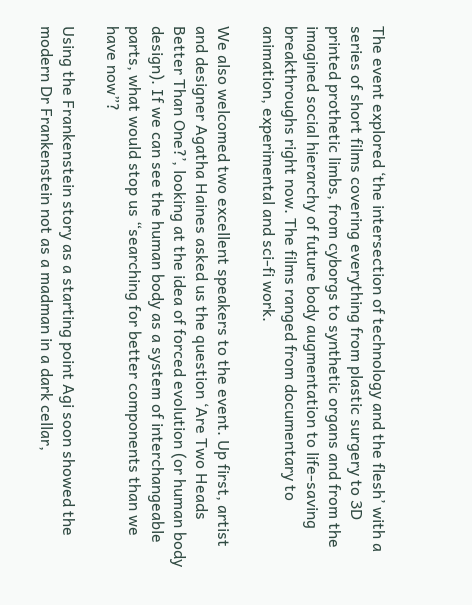The event explored ‘the intersection of technology and the flesh’ with a series of short films covering everything from plastic surgery to 3D printed prothetic limbs, from cyborgs to synthetic organs and from the imagined social hierarchy of future body augmentation to life-saving breakthroughs right now. The films ranged from documentary to animation, experimental and sci-fi work.

We also welcomed two excellent speakers to the event. Up first, artist and designer Agatha Haines asked us the question ‘Are Two Heads Better Than One?’, looking at the idea of forced evolution (or human body design). If we can see the human body as a system of interchangeable parts, what would stop us “searching for better components than we have now”?

Using the Frankenstein story as a starting point Agi soon showed the modern Dr Frankenstein not as a madman in a dark cellar,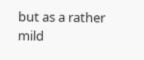but as a rather mild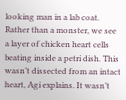looking man in a lab coat. Rather than a monster, we see a layer of chicken heart cells beating inside a petri dish. This wasn’t dissected from an intact heart, Agi explains. It wasn’t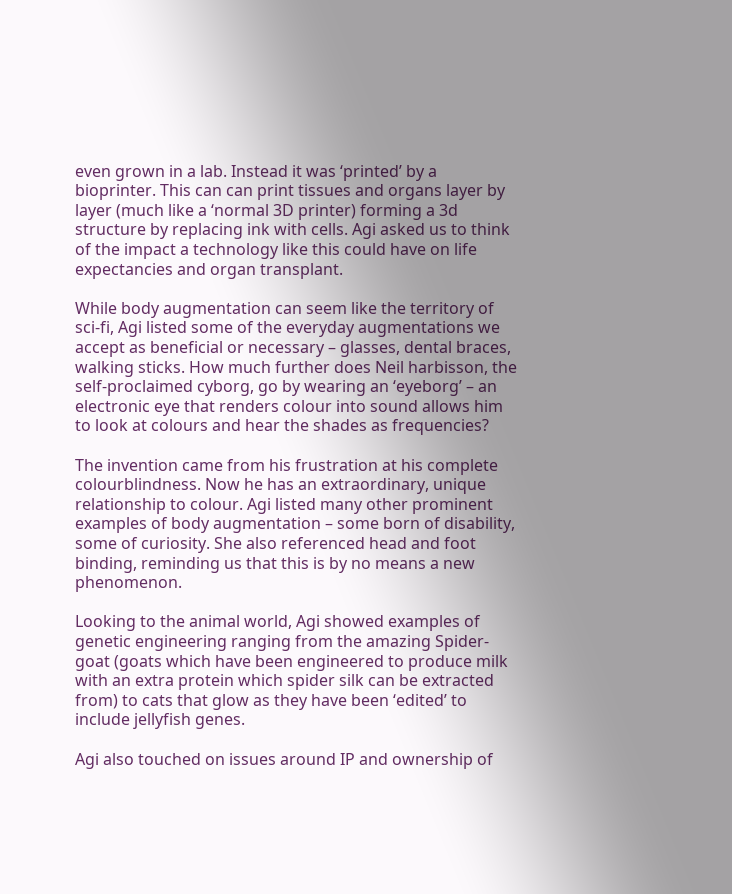even grown in a lab. Instead it was ‘printed’ by a bioprinter. This can can print tissues and organs layer by layer (much like a ‘normal 3D printer) forming a 3d structure by replacing ink with cells. Agi asked us to think of the impact a technology like this could have on life expectancies and organ transplant.

While body augmentation can seem like the territory of sci-fi, Agi listed some of the everyday augmentations we accept as beneficial or necessary – glasses, dental braces, walking sticks. How much further does Neil harbisson, the self-proclaimed cyborg, go by wearing an ‘eyeborg’ – an electronic eye that renders colour into sound allows him to look at colours and hear the shades as frequencies?

The invention came from his frustration at his complete colourblindness. Now he has an extraordinary, unique relationship to colour. Agi listed many other prominent examples of body augmentation – some born of disability, some of curiosity. She also referenced head and foot binding, reminding us that this is by no means a new phenomenon.

Looking to the animal world, Agi showed examples of genetic engineering ranging from the amazing Spider-goat (goats which have been engineered to produce milk with an extra protein which spider silk can be extracted from) to cats that glow as they have been ‘edited’ to include jellyfish genes.

Agi also touched on issues around IP and ownership of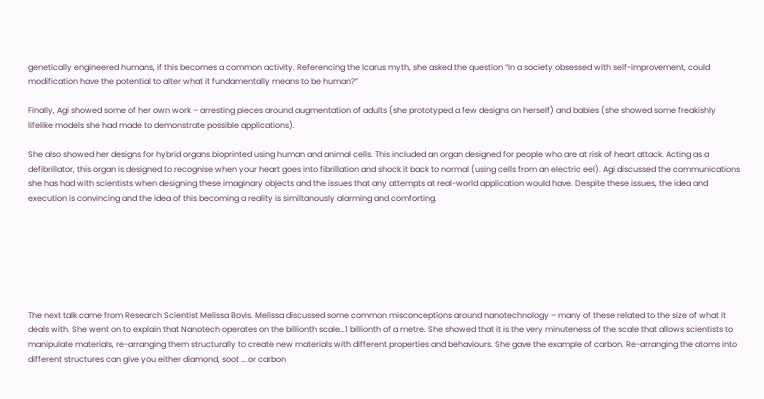genetically engineered humans, if this becomes a common activity. Referencing the Icarus myth, she asked the question “In a society obsessed with self-improvement, could modification have the potential to alter what it fundamentally means to be human?”

Finally, Agi showed some of her own work – arresting pieces around augmentation of adults (she prototyped a few designs on herself) and babies (she showed some freakishly lifelike models she had made to demonstrate possible applications).

She also showed her designs for hybrid organs bioprinted using human and animal cells. This included an organ designed for people who are at risk of heart attack. Acting as a defibrillator, this organ is designed to recognise when your heart goes into fibrillation and shock it back to normal (using cells from an electric eel). Agi discussed the communications she has had with scientists when designing these imaginary objects and the issues that any attempts at real-world application would have. Despite these issues, the idea and execution is convincing and the idea of this becoming a reality is similtanously alarming and comforting.







The next talk came from Research Scientist Melissa Bovis. Melissa discussed some common misconceptions around nanotechnology – many of these related to the size of what it deals with. She went on to explain that Nanotech operates on the billionth scale…1 billionth of a metre. She showed that it is the very minuteness of the scale that allows scientists to manipulate materials, re-arranging them structurally to create new materials with different properties and behaviours. She gave the example of carbon. Re-arranging the atoms into different structures can give you either diamond, soot ….or carbon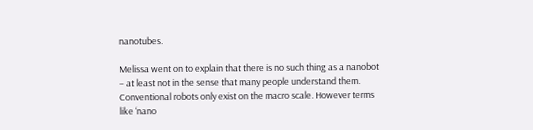nanotubes.

Melissa went on to explain that there is no such thing as a nanobot – at least not in the sense that many people understand them. Conventional robots only exist on the macro scale. However terms like ‘nano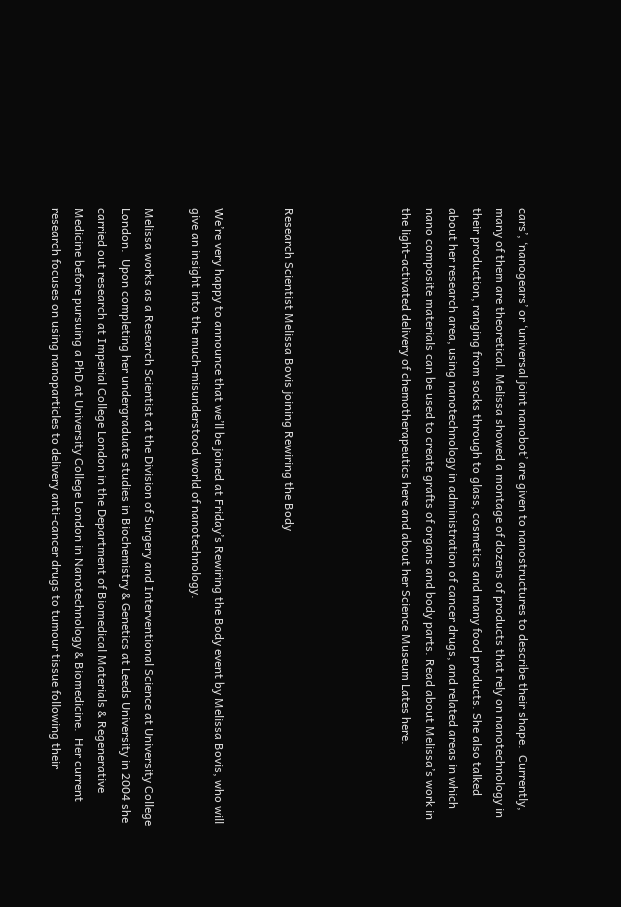cars’, ‘nanogears’ or ‘universal joint nanobot’ are given to nanostructures to describe their shape.  Currently, many of them are theoretical. Melissa showed a montage of dozens of products that rely on nanotechnology in their production, ranging from socks through to glass, cosmetics and many food products. She also talked about her research area, using nanotechnology in administration of cancer drugs, and related areas in which nano composite materials can be used to create grafts of organs and body parts. Read about Melissa’s work in the light-activated delivery of chemotherapeutics here and about her Science Museum Lates here.




Research Scientist Melissa Bovis joining Rewiring the Body


We’re very happy to announce that we’ll be joined at Friday’s Rewiring the Body event by Melissa Bovis, who will give an insight into the much-misunderstood world of nanotechnology.

Melissa works as a Research Scientist at the Division of Surgery and Interventional Science at University College London.  Upon completing her undergraduate studies in Biochemistry & Genetics at Leeds University in 2004 she carried out research at Imperial College London in the Department of Biomedical Materials & Regenerative Medicine before pursuing a PhD at University College London in Nanotechnology & Biomedicine.  Her current research focuses on using nanoparticles to delivery anti-cancer drugs to tumour tissue following their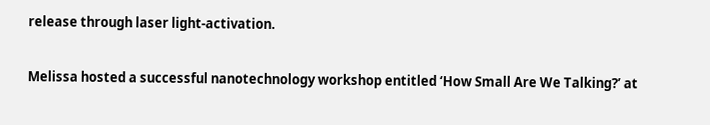release through laser light-activation.

Melissa hosted a successful nanotechnology workshop entitled ‘How Small Are We Talking?’ at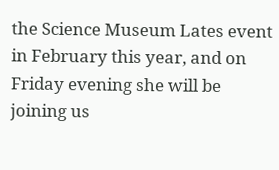the Science Museum Lates event in February this year, and on Friday evening she will be joining us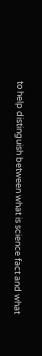to help distinguish between what is science fact and what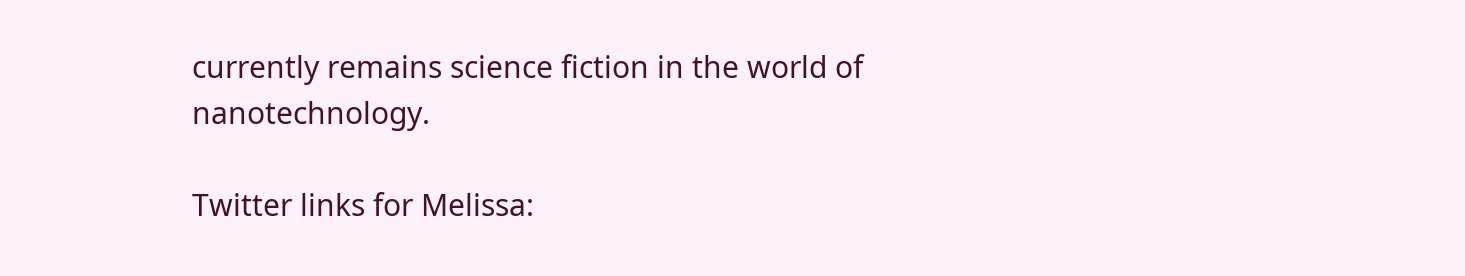currently remains science fiction in the world of nanotechnology.

Twitter links for Melissa: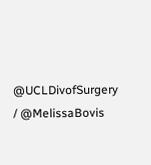@UCLDivofSurgery / @MelissaBovis